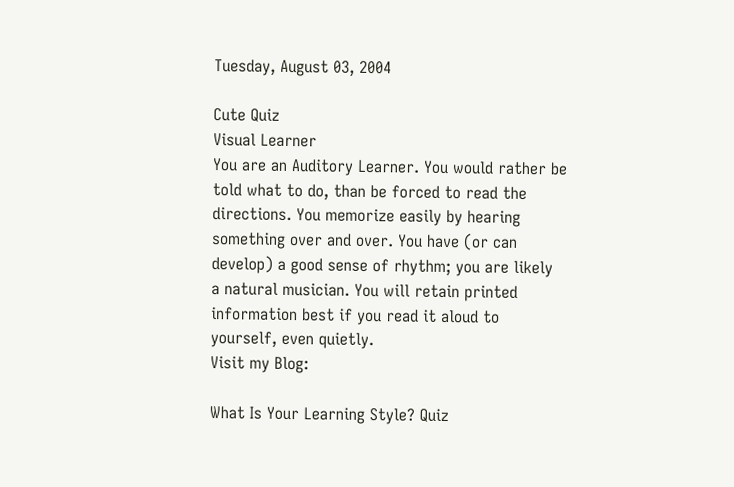Tuesday, August 03, 2004

Cute Quiz
Visual Learner
You are an Auditory Learner. You would rather be
told what to do, than be forced to read the
directions. You memorize easily by hearing
something over and over. You have (or can
develop) a good sense of rhythm; you are likely
a natural musician. You will retain printed
information best if you read it aloud to
yourself, even quietly.
Visit my Blog:

What Is Your Learning Style? Quiz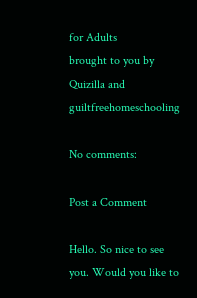for Adults
brought to you by Quizilla and guiltfreehomeschooling

No comments:

Post a Comment

Hello. So nice to see you. Would you like to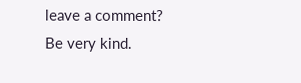leave a comment? Be very kind.